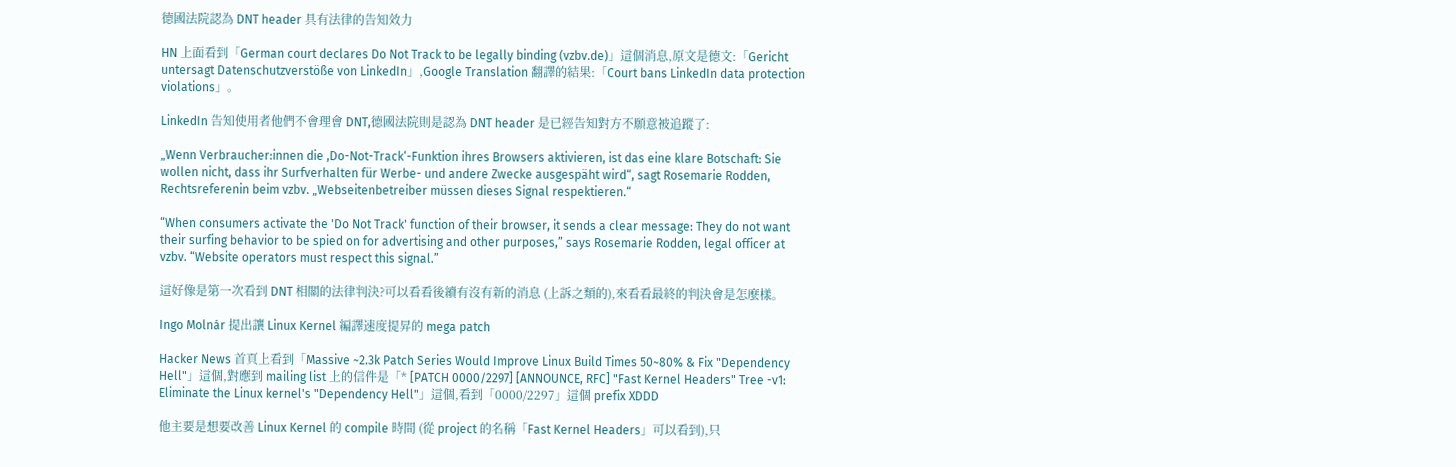德國法院認為 DNT header 具有法律的告知效力

HN 上面看到「German court declares Do Not Track to be legally binding (vzbv.de)」這個消息,原文是德文:「Gericht untersagt Datenschutzverstöße von LinkedIn」,Google Translation 翻譯的結果:「Court bans LinkedIn data protection violations」。

LinkedIn 告知使用者他們不會理會 DNT,德國法院則是認為 DNT header 是已經告知對方不願意被追蹤了:

„Wenn Verbraucher:innen die ,Do-Not-Track‘-Funktion ihres Browsers aktivieren, ist das eine klare Botschaft: Sie wollen nicht, dass ihr Surfverhalten für Werbe- und andere Zwecke ausgespäht wird“, sagt Rosemarie Rodden, Rechtsreferenin beim vzbv. „Webseitenbetreiber müssen dieses Signal respektieren.“

“When consumers activate the 'Do Not Track' function of their browser, it sends a clear message: They do not want their surfing behavior to be spied on for advertising and other purposes,” says Rosemarie Rodden, legal officer at vzbv. “Website operators must respect this signal.”

這好像是第一次看到 DNT 相關的法律判決?可以看看後續有沒有新的消息 (上訴之類的),來看看最終的判決會是怎麼樣。

Ingo Molnár 提出讓 Linux Kernel 編譯速度提昇的 mega patch

Hacker News 首頁上看到「Massive ~2.3k Patch Series Would Improve Linux Build Times 50~80% & Fix "Dependency Hell"」這個,對應到 mailing list 上的信件是「* [PATCH 0000/2297] [ANNOUNCE, RFC] "Fast Kernel Headers" Tree -v1: Eliminate the Linux kernel's "Dependency Hell"」這個,看到「0000/2297」這個 prefix XDDD

他主要是想要改善 Linux Kernel 的 compile 時間 (從 project 的名稱「Fast Kernel Headers」可以看到),只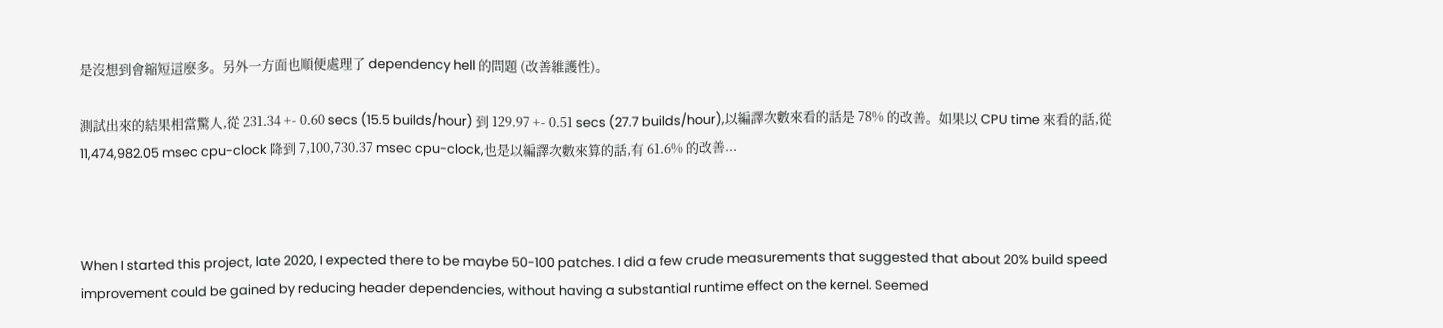是沒想到會縮短這麼多。另外一方面也順便處理了 dependency hell 的問題 (改善維護性)。

測試出來的結果相當驚人,從 231.34 +- 0.60 secs (15.5 builds/hour) 到 129.97 +- 0.51 secs (27.7 builds/hour),以編譯次數來看的話是 78% 的改善。如果以 CPU time 來看的話,從 11,474,982.05 msec cpu-clock 降到 7,100,730.37 msec cpu-clock,也是以編譯次數來算的話,有 61.6% 的改善...



When I started this project, late 2020, I expected there to be maybe 50-100 patches. I did a few crude measurements that suggested that about 20% build speed improvement could be gained by reducing header dependencies, without having a substantial runtime effect on the kernel. Seemed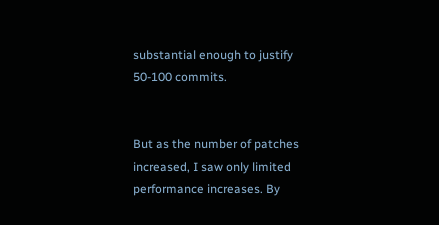substantial enough to justify 50-100 commits.


But as the number of patches increased, I saw only limited performance increases. By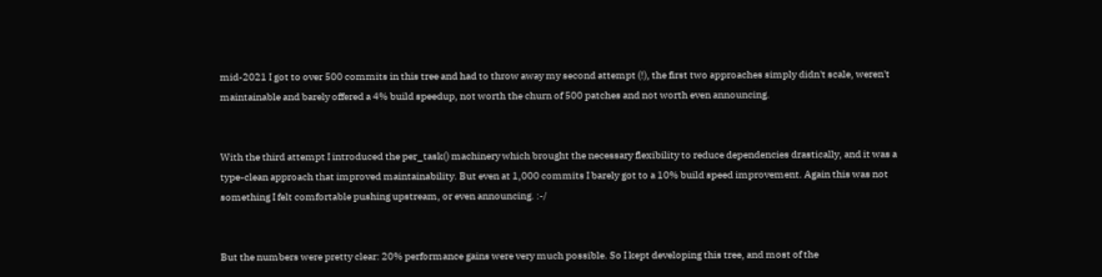mid-2021 I got to over 500 commits in this tree and had to throw away my second attempt (!), the first two approaches simply didn't scale, weren't maintainable and barely offered a 4% build speedup, not worth the churn of 500 patches and not worth even announcing.


With the third attempt I introduced the per_task() machinery which brought the necessary flexibility to reduce dependencies drastically, and it was a type-clean approach that improved maintainability. But even at 1,000 commits I barely got to a 10% build speed improvement. Again this was not something I felt comfortable pushing upstream, or even announcing. :-/


But the numbers were pretty clear: 20% performance gains were very much possible. So I kept developing this tree, and most of the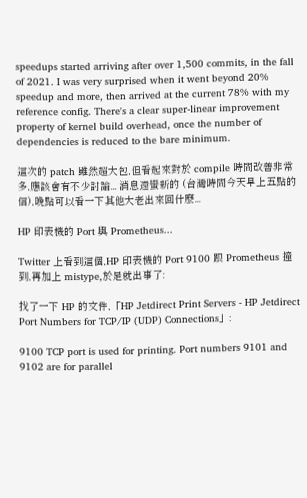speedups started arriving after over 1,500 commits, in the fall of 2021. I was very surprised when it went beyond 20% speedup and more, then arrived at the current 78% with my reference config. There's a clear super-linear improvement property of kernel build overhead, once the number of dependencies is reduced to the bare minimum.

這次的 patch 雖然超大包,但看起來對於 compile 時間改善非常多,應該會有不少討論... 消息還蠻新的 (台灣時間今天早上五點的信),晚點可以看一下其他大老出來回什麼...

HP 印表機的 Port 與 Prometheus...

Twitter 上看到這個,HP 印表機的 Port 9100 跟 Prometheus 撞到,再加上 mistype,於是就出事了:

找了一下 HP 的文件,「HP Jetdirect Print Servers - HP Jetdirect Port Numbers for TCP/IP (UDP) Connections」:

9100 TCP port is used for printing. Port numbers 9101 and 9102 are for parallel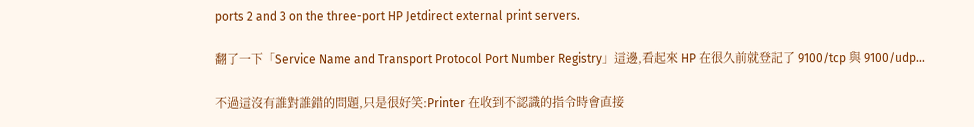ports 2 and 3 on the three-port HP Jetdirect external print servers.

翻了一下「Service Name and Transport Protocol Port Number Registry」這邊,看起來 HP 在很久前就登記了 9100/tcp 與 9100/udp...

不過這沒有誰對誰錯的問題,只是很好笑:Printer 在收到不認識的指令時會直接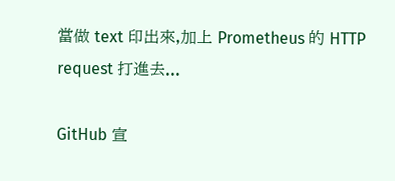當做 text 印出來,加上 Prometheus 的 HTTP request 打進去...

GitHub 宣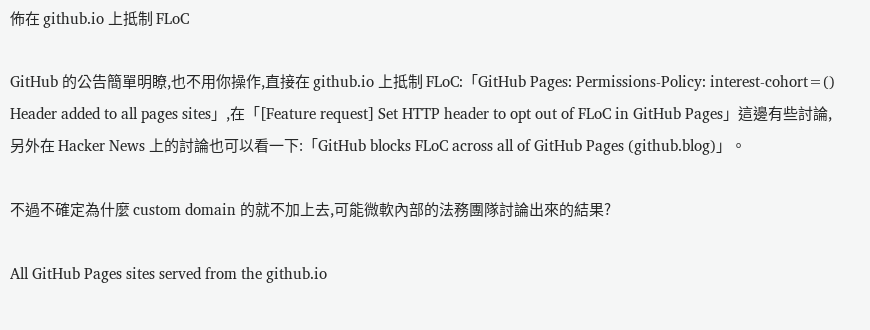佈在 github.io 上抵制 FLoC

GitHub 的公告簡單明瞭,也不用你操作,直接在 github.io 上抵制 FLoC:「GitHub Pages: Permissions-Policy: interest-cohort=() Header added to all pages sites」,在「[Feature request] Set HTTP header to opt out of FLoC in GitHub Pages」這邊有些討論,另外在 Hacker News 上的討論也可以看一下:「GitHub blocks FLoC across all of GitHub Pages (github.blog)」。

不過不確定為什麼 custom domain 的就不加上去,可能微軟內部的法務團隊討論出來的結果?

All GitHub Pages sites served from the github.io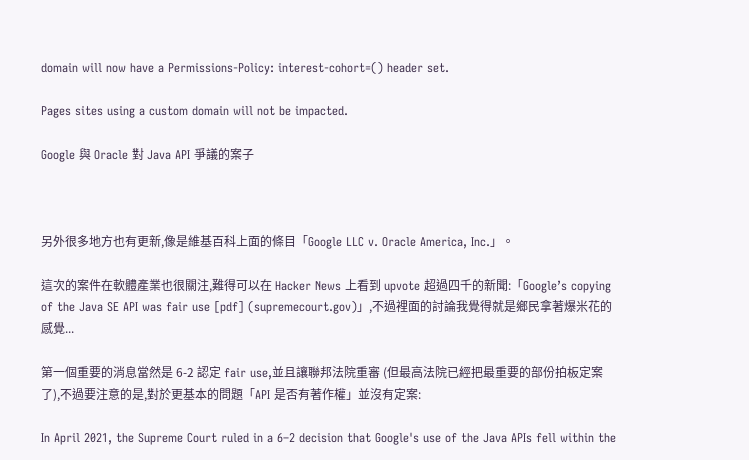domain will now have a Permissions-Policy: interest-cohort=() header set.

Pages sites using a custom domain will not be impacted.

Google 與 Oracle 對 Java API 爭議的案子



另外很多地方也有更新,像是維基百科上面的條目「Google LLC v. Oracle America, Inc.」。

這次的案件在軟體產業也很關注,難得可以在 Hacker News 上看到 upvote 超過四千的新聞:「Google’s copying of the Java SE API was fair use [pdf] (supremecourt.gov)」,不過裡面的討論我覺得就是鄉民拿著爆米花的感覺...

第一個重要的消息當然是 6-2 認定 fair use,並且讓聯邦法院重審 (但最高法院已經把最重要的部份拍板定案了),不過要注意的是,對於更基本的問題「API 是否有著作權」並沒有定案:

In April 2021, the Supreme Court ruled in a 6–2 decision that Google's use of the Java APIs fell within the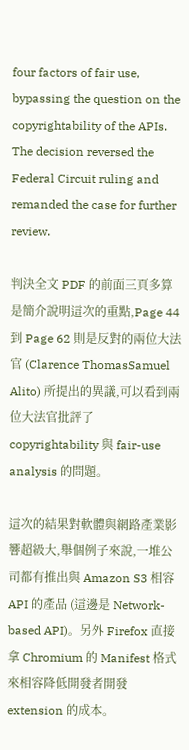four factors of fair use, bypassing the question on the copyrightability of the APIs. The decision reversed the Federal Circuit ruling and remanded the case for further review.

判決全文 PDF 的前面三頁多算是簡介說明這次的重點,Page 44 到 Page 62 則是反對的兩位大法官 (Clarence ThomasSamuel Alito) 所提出的異議,可以看到兩位大法官批評了 copyrightability 與 fair-use analysis 的問題。

這次的結果對軟體與網路產業影響超級大,舉個例子來說,一堆公司都有推出與 Amazon S3 相容 API 的產品 (這邊是 Network-based API)。另外 Firefox 直接拿 Chromium 的 Manifest 格式來相容降低開發者開發 extension 的成本。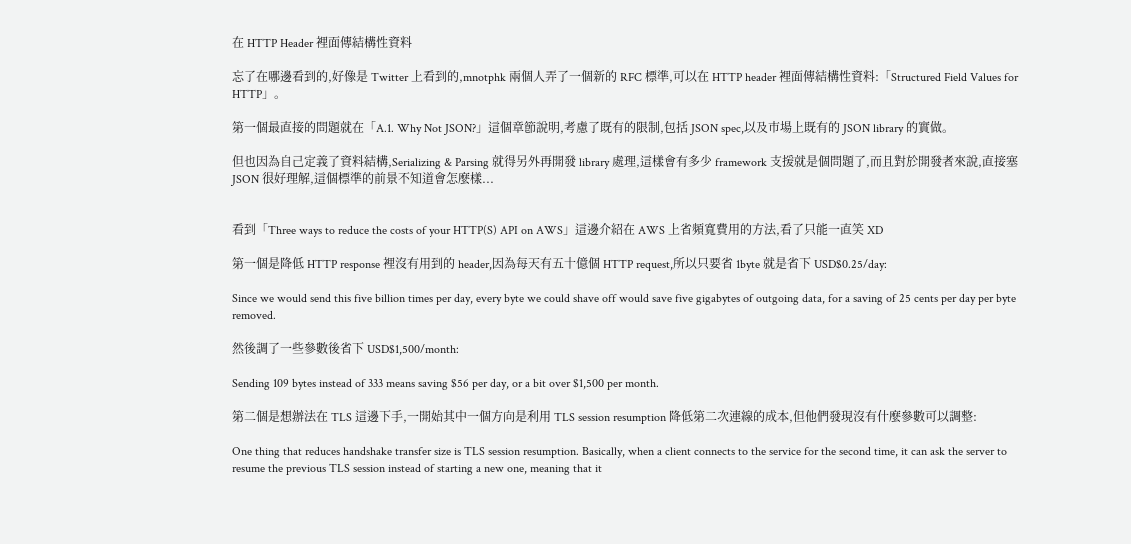在 HTTP Header 裡面傳結構性資料

忘了在哪邊看到的,好像是 Twitter 上看到的,mnotphk 兩個人弄了一個新的 RFC 標準,可以在 HTTP header 裡面傳結構性資料:「Structured Field Values for HTTP」。

第一個最直接的問題就在「A.1. Why Not JSON?」這個章節說明,考慮了既有的限制,包括 JSON spec,以及市場上既有的 JSON library 的實做。

但也因為自己定義了資料結構,Serializing & Parsing 就得另外再開發 library 處理,這樣會有多少 framework 支援就是個問題了,而且對於開發者來說,直接塞 JSON 很好理解,這個標準的前景不知道會怎麼樣...


看到「Three ways to reduce the costs of your HTTP(S) API on AWS」這邊介紹在 AWS 上省頻寬費用的方法,看了只能一直笑 XD

第一個是降低 HTTP response 裡沒有用到的 header,因為每天有五十億個 HTTP request,所以只要省 1byte 就是省下 USD$0.25/day:

Since we would send this five billion times per day, every byte we could shave off would save five gigabytes of outgoing data, for a saving of 25 cents per day per byte removed.

然後調了一些參數後省下 USD$1,500/month:

Sending 109 bytes instead of 333 means saving $56 per day, or a bit over $1,500 per month.

第二個是想辦法在 TLS 這邊下手,一開始其中一個方向是利用 TLS session resumption 降低第二次連線的成本,但他們發現沒有什麼參數可以調整:

One thing that reduces handshake transfer size is TLS session resumption. Basically, when a client connects to the service for the second time, it can ask the server to resume the previous TLS session instead of starting a new one, meaning that it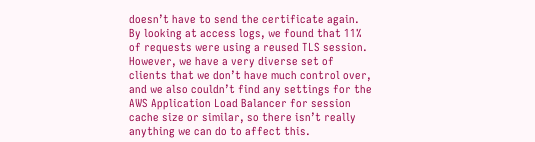doesn’t have to send the certificate again. By looking at access logs, we found that 11% of requests were using a reused TLS session. However, we have a very diverse set of clients that we don’t have much control over, and we also couldn’t find any settings for the AWS Application Load Balancer for session cache size or similar, so there isn’t really anything we can do to affect this.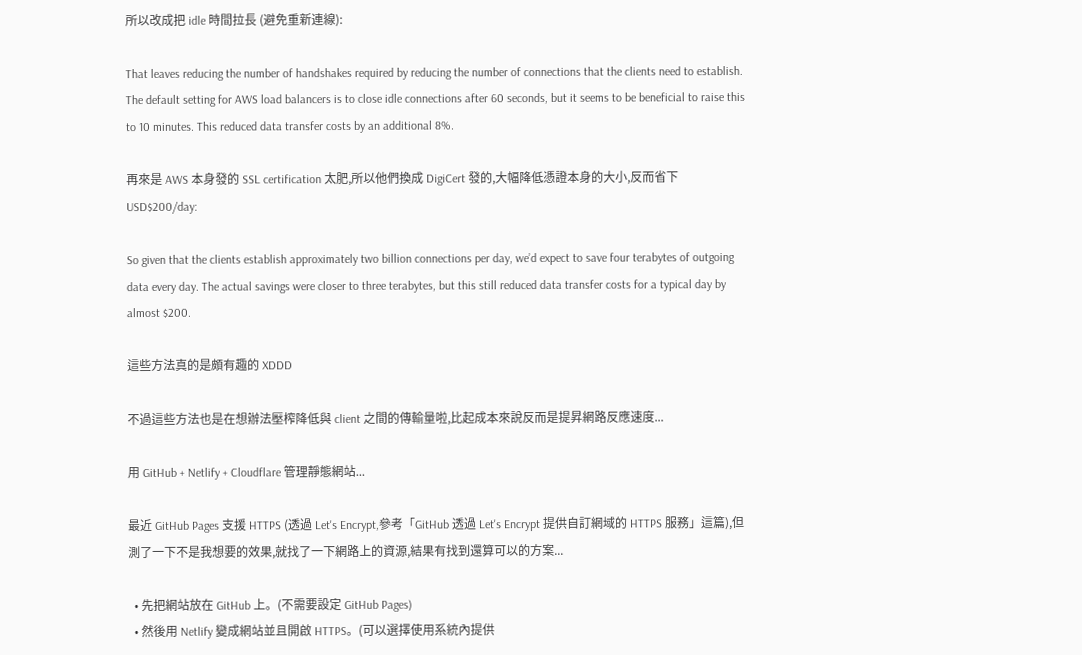所以改成把 idle 時間拉長 (避免重新連線):

That leaves reducing the number of handshakes required by reducing the number of connections that the clients need to establish. The default setting for AWS load balancers is to close idle connections after 60 seconds, but it seems to be beneficial to raise this to 10 minutes. This reduced data transfer costs by an additional 8%.

再來是 AWS 本身發的 SSL certification 太肥,所以他們換成 DigiCert 發的,大幅降低憑證本身的大小,反而省下 USD$200/day:

So given that the clients establish approximately two billion connections per day, we’d expect to save four terabytes of outgoing data every day. The actual savings were closer to three terabytes, but this still reduced data transfer costs for a typical day by almost $200.

這些方法真的是頗有趣的 XDDD

不過這些方法也是在想辦法壓榨降低與 client 之間的傳輸量啦,比起成本來說反而是提昇網路反應速度...

用 GitHub + Netlify + Cloudflare 管理靜態網站...

最近 GitHub Pages 支援 HTTPS (透過 Let's Encrypt,參考「GitHub 透過 Let's Encrypt 提供自訂網域的 HTTPS 服務」這篇),但測了一下不是我想要的效果,就找了一下網路上的資源,結果有找到還算可以的方案...

  • 先把網站放在 GitHub 上。(不需要設定 GitHub Pages)
  • 然後用 Netlify 變成網站並且開啟 HTTPS。(可以選擇使用系統內提供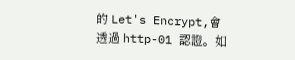的 Let's Encrypt,會透過 http-01 認證。如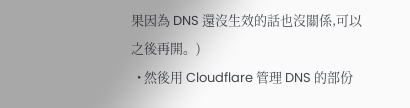果因為 DNS 還沒生效的話也沒關係,可以之後再開。)
  • 然後用 Cloudflare 管理 DNS 的部份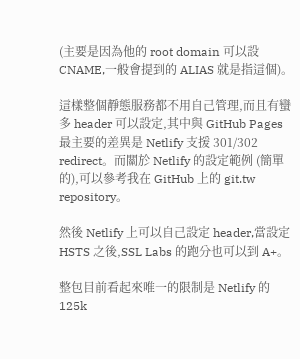(主要是因為他的 root domain 可以設 CNAME,一般會提到的 ALIAS 就是指這個)。

這樣整個靜態服務都不用自己管理,而且有蠻多 header 可以設定,其中與 GitHub Pages 最主要的差異是 Netlify 支援 301/302 redirect。而關於 Netlify 的設定範例 (簡單的),可以參考我在 GitHub 上的 git.tw repository。

然後 Netlify 上可以自己設定 header,當設定 HSTS 之後,SSL Labs 的跑分也可以到 A+。

整包目前看起來唯一的限制是 Netlify 的 125k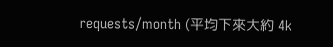requests/month (平均下來大約 4k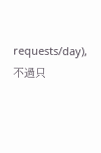requests/day),不過只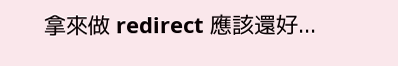拿來做 redirect 應該還好...